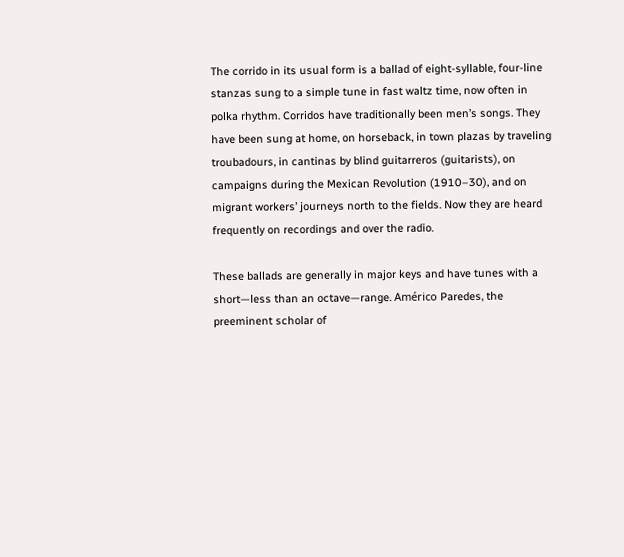The corrido in its usual form is a ballad of eight-syllable, four-line stanzas sung to a simple tune in fast waltz time, now often in polka rhythm. Corridos have traditionally been men’s songs. They have been sung at home, on horseback, in town plazas by traveling troubadours, in cantinas by blind guitarreros (guitarists), on campaigns during the Mexican Revolution (1910–30), and on migrant workers’ journeys north to the fields. Now they are heard frequently on recordings and over the radio.

These ballads are generally in major keys and have tunes with a short—less than an octave—range. Américo Paredes, the preeminent scholar of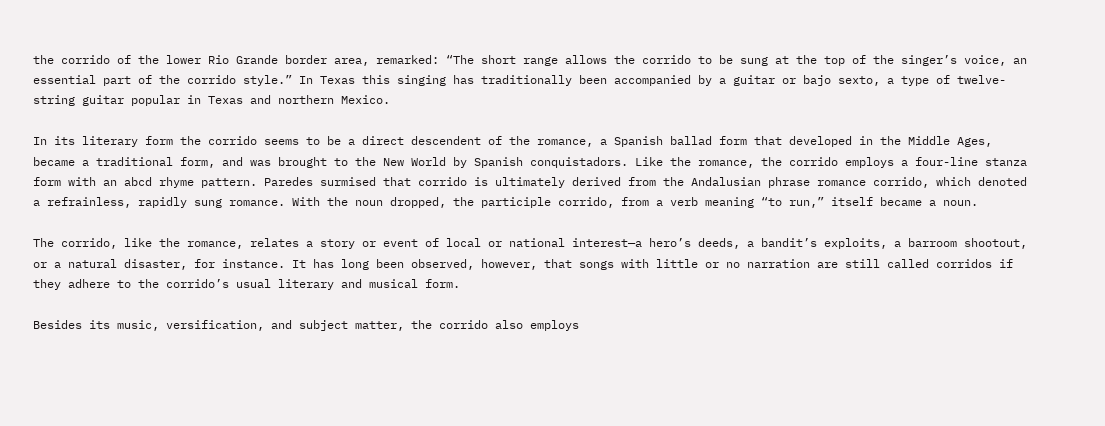the corrido of the lower Rio Grande border area, remarked: “The short range allows the corrido to be sung at the top of the singer’s voice, an essential part of the corrido style.” In Texas this singing has traditionally been accompanied by a guitar or bajo sexto, a type of twelve-string guitar popular in Texas and northern Mexico.

In its literary form the corrido seems to be a direct descendent of the romance, a Spanish ballad form that developed in the Middle Ages, became a traditional form, and was brought to the New World by Spanish conquistadors. Like the romance, the corrido employs a four-line stanza form with an abcd rhyme pattern. Paredes surmised that corrido is ultimately derived from the Andalusian phrase romance corrido, which denoted a refrainless, rapidly sung romance. With the noun dropped, the participle corrido, from a verb meaning “to run,” itself became a noun.

The corrido, like the romance, relates a story or event of local or national interest—a hero’s deeds, a bandit’s exploits, a barroom shootout, or a natural disaster, for instance. It has long been observed, however, that songs with little or no narration are still called corridos if they adhere to the corrido’s usual literary and musical form.

Besides its music, versification, and subject matter, the corrido also employs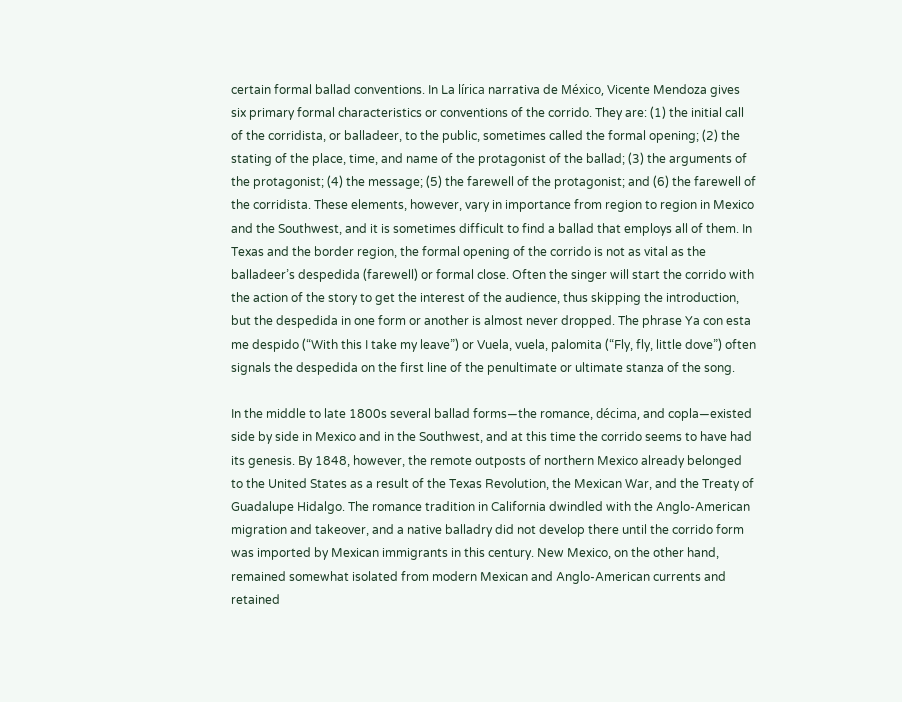certain formal ballad conventions. In La lírica narrativa de México, Vicente Mendoza gives six primary formal characteristics or conventions of the corrido. They are: (1) the initial call of the corridista, or balladeer, to the public, sometimes called the formal opening; (2) the stating of the place, time, and name of the protagonist of the ballad; (3) the arguments of the protagonist; (4) the message; (5) the farewell of the protagonist; and (6) the farewell of the corridista. These elements, however, vary in importance from region to region in Mexico and the Southwest, and it is sometimes difficult to find a ballad that employs all of them. In Texas and the border region, the formal opening of the corrido is not as vital as the balladeer’s despedida (farewell) or formal close. Often the singer will start the corrido with the action of the story to get the interest of the audience, thus skipping the introduction, but the despedida in one form or another is almost never dropped. The phrase Ya con esta me despido (“With this I take my leave”) or Vuela, vuela, palomita (“Fly, fly, little dove”) often signals the despedida on the first line of the penultimate or ultimate stanza of the song.

In the middle to late 1800s several ballad forms—the romance, décima, and copla—existed side by side in Mexico and in the Southwest, and at this time the corrido seems to have had its genesis. By 1848, however, the remote outposts of northern Mexico already belonged to the United States as a result of the Texas Revolution, the Mexican War, and the Treaty of Guadalupe Hidalgo. The romance tradition in California dwindled with the Anglo-American migration and takeover, and a native balladry did not develop there until the corrido form was imported by Mexican immigrants in this century. New Mexico, on the other hand, remained somewhat isolated from modern Mexican and Anglo-American currents and retained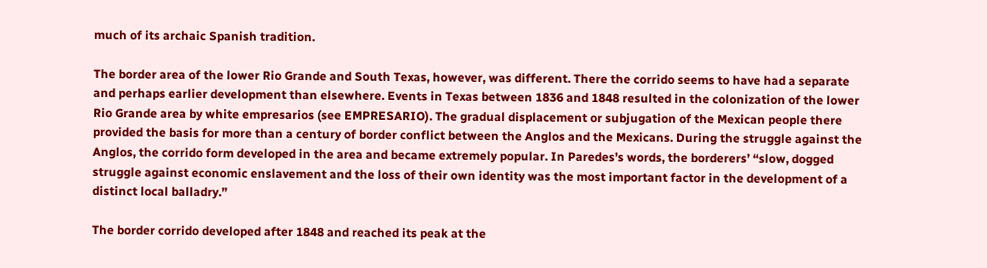much of its archaic Spanish tradition.

The border area of the lower Rio Grande and South Texas, however, was different. There the corrido seems to have had a separate and perhaps earlier development than elsewhere. Events in Texas between 1836 and 1848 resulted in the colonization of the lower Rio Grande area by white empresarios (see EMPRESARIO). The gradual displacement or subjugation of the Mexican people there provided the basis for more than a century of border conflict between the Anglos and the Mexicans. During the struggle against the Anglos, the corrido form developed in the area and became extremely popular. In Paredes’s words, the borderers’ “slow, dogged struggle against economic enslavement and the loss of their own identity was the most important factor in the development of a distinct local balladry.”

The border corrido developed after 1848 and reached its peak at the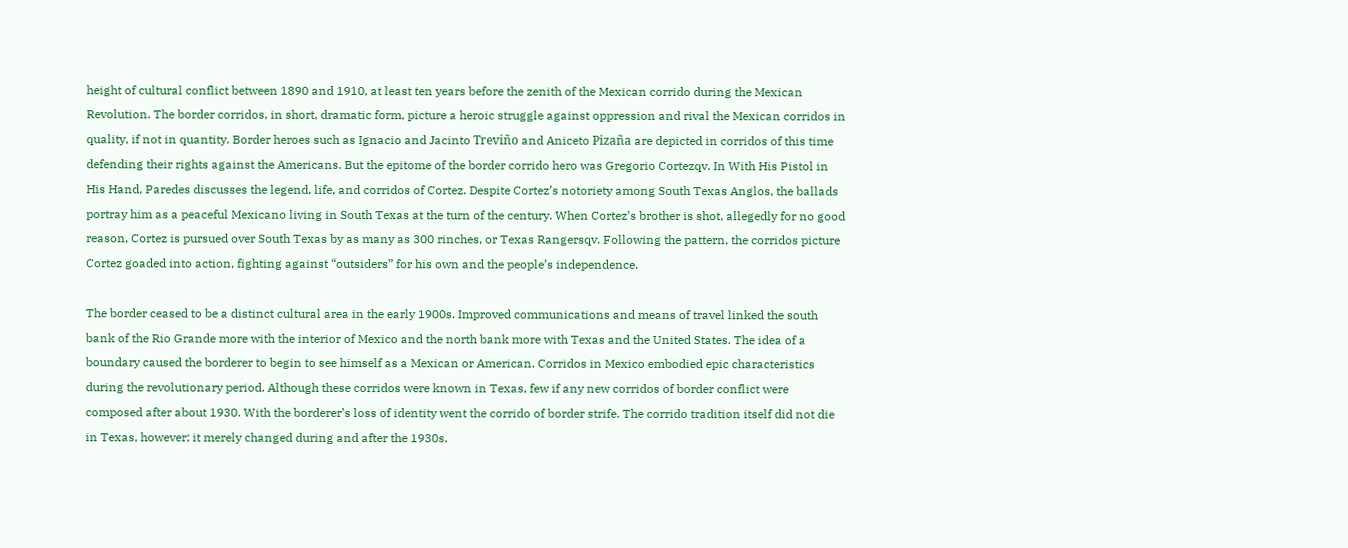height of cultural conflict between 1890 and 1910, at least ten years before the zenith of the Mexican corrido during the Mexican Revolution. The border corridos, in short, dramatic form, picture a heroic struggle against oppression and rival the Mexican corridos in quality, if not in quantity. Border heroes such as Ignacio and Jacinto Treviño and Aniceto Pizaña are depicted in corridos of this time defending their rights against the Americans. But the epitome of the border corrido hero was Gregorio Cortezqv. In With His Pistol in His Hand, Paredes discusses the legend, life, and corridos of Cortez. Despite Cortez’s notoriety among South Texas Anglos, the ballads portray him as a peaceful Mexicano living in South Texas at the turn of the century. When Cortez’s brother is shot, allegedly for no good reason, Cortez is pursued over South Texas by as many as 300 rinches, or Texas Rangersqv. Following the pattern, the corridos picture Cortez goaded into action, fighting against “outsiders” for his own and the people’s independence.

The border ceased to be a distinct cultural area in the early 1900s. Improved communications and means of travel linked the south bank of the Rio Grande more with the interior of Mexico and the north bank more with Texas and the United States. The idea of a boundary caused the borderer to begin to see himself as a Mexican or American. Corridos in Mexico embodied epic characteristics during the revolutionary period. Although these corridos were known in Texas, few if any new corridos of border conflict were composed after about 1930. With the borderer’s loss of identity went the corrido of border strife. The corrido tradition itself did not die in Texas, however; it merely changed during and after the 1930s.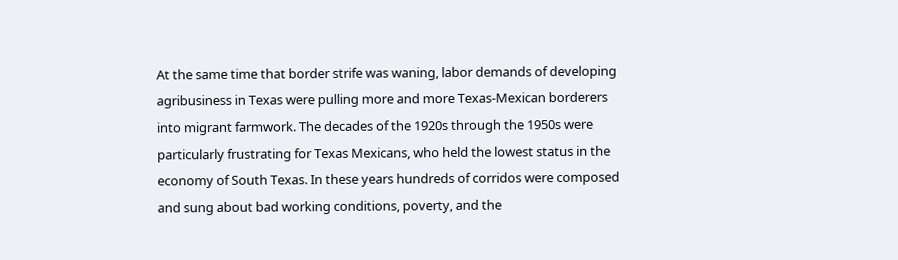At the same time that border strife was waning, labor demands of developing agribusiness in Texas were pulling more and more Texas-Mexican borderers into migrant farmwork. The decades of the 1920s through the 1950s were particularly frustrating for Texas Mexicans, who held the lowest status in the economy of South Texas. In these years hundreds of corridos were composed and sung about bad working conditions, poverty, and the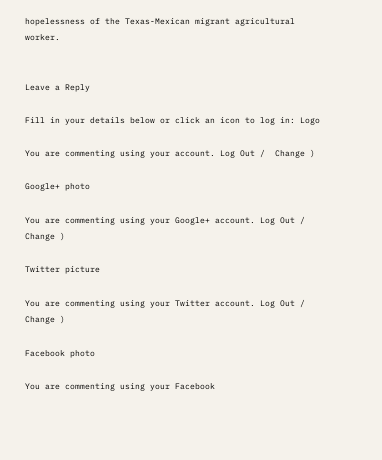hopelessness of the Texas-Mexican migrant agricultural worker.


Leave a Reply

Fill in your details below or click an icon to log in: Logo

You are commenting using your account. Log Out /  Change )

Google+ photo

You are commenting using your Google+ account. Log Out /  Change )

Twitter picture

You are commenting using your Twitter account. Log Out /  Change )

Facebook photo

You are commenting using your Facebook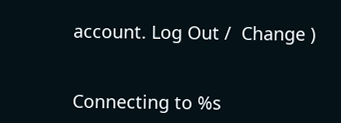account. Log Out /  Change )


Connecting to %s